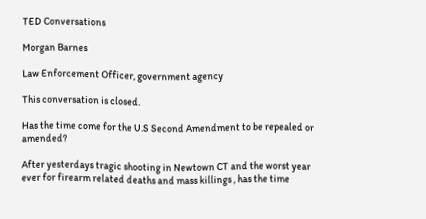TED Conversations

Morgan Barnes

Law Enforcement Officer, government agency

This conversation is closed.

Has the time come for the U.S Second Amendment to be repealed or amended?

After yesterdays tragic shooting in Newtown CT and the worst year ever for firearm related deaths and mass killings , has the time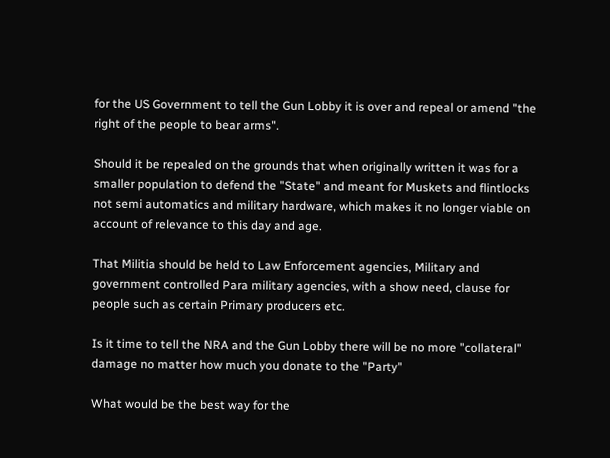for the US Government to tell the Gun Lobby it is over and repeal or amend "the right of the people to bear arms".

Should it be repealed on the grounds that when originally written it was for a smaller population to defend the "State" and meant for Muskets and flintlocks not semi automatics and military hardware, which makes it no longer viable on account of relevance to this day and age.

That Militia should be held to Law Enforcement agencies, Military and government controlled Para military agencies, with a show need, clause for people such as certain Primary producers etc.

Is it time to tell the NRA and the Gun Lobby there will be no more "collateral" damage no matter how much you donate to the "Party"

What would be the best way for the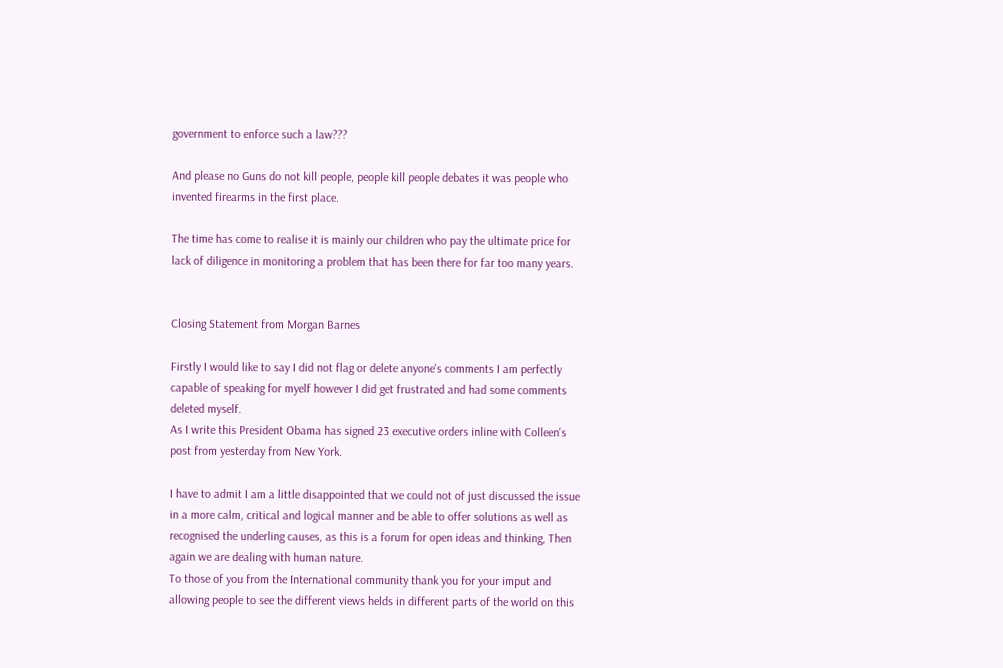government to enforce such a law???

And please no Guns do not kill people, people kill people debates it was people who invented firearms in the first place.

The time has come to realise it is mainly our children who pay the ultimate price for lack of diligence in monitoring a problem that has been there for far too many years.


Closing Statement from Morgan Barnes

Firstly I would like to say I did not flag or delete anyone's comments I am perfectly capable of speaking for myelf however I did get frustrated and had some comments deleted myself.
As I write this President Obama has signed 23 executive orders inline with Colleen's post from yesterday from New York.

I have to admit I am a little disappointed that we could not of just discussed the issue in a more calm, critical and logical manner and be able to offer solutions as well as recognised the underling causes, as this is a forum for open ideas and thinking, Then again we are dealing with human nature.
To those of you from the International community thank you for your imput and allowing people to see the different views helds in different parts of the world on this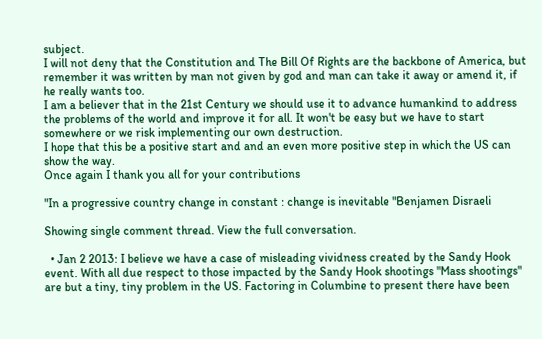subject.
I will not deny that the Constitution and The Bill Of Rights are the backbone of America, but remember it was written by man not given by god and man can take it away or amend it, if he really wants too.
I am a believer that in the 21st Century we should use it to advance humankind to address the problems of the world and improve it for all. It won't be easy but we have to start somewhere or we risk implementing our own destruction.
I hope that this be a positive start and and an even more positive step in which the US can show the way.
Once again I thank you all for your contributions

"In a progressive country change in constant : change is inevitable "Benjamen Disraeli

Showing single comment thread. View the full conversation.

  • Jan 2 2013: I believe we have a case of misleading vividness created by the Sandy Hook event. With all due respect to those impacted by the Sandy Hook shootings "Mass shootings" are but a tiny, tiny problem in the US. Factoring in Columbine to present there have been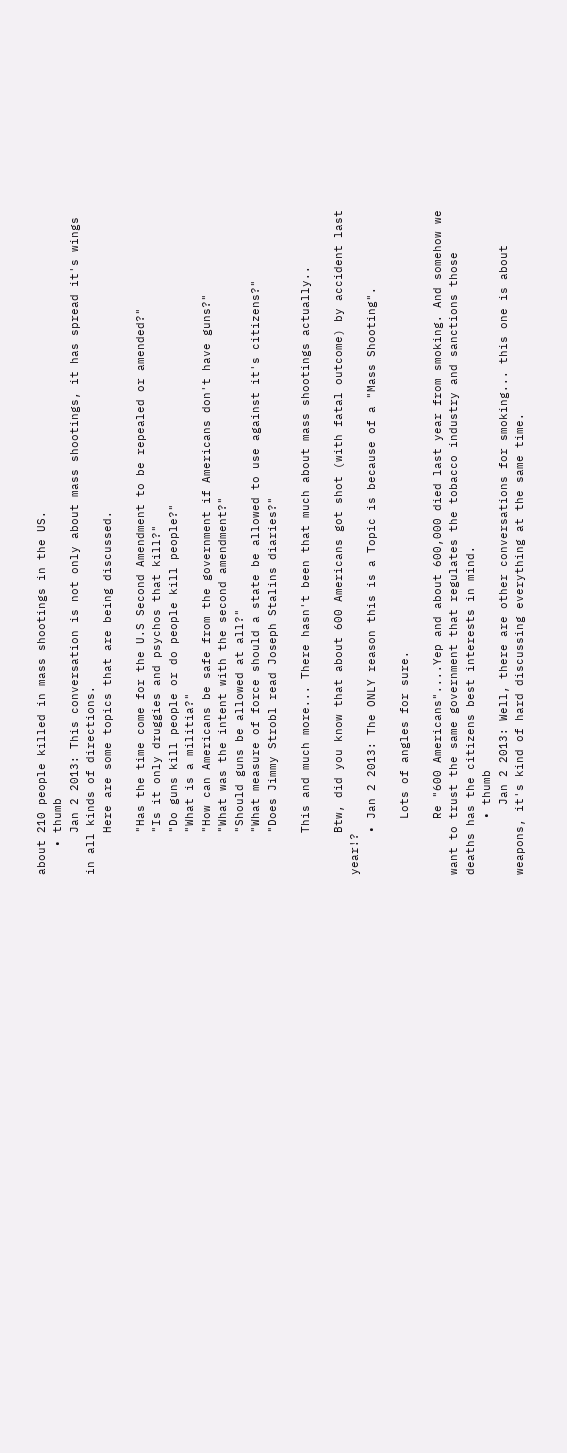about 210 people killed in mass shootings in the US.
    • thumb
      Jan 2 2013: This conversation is not only about mass shootings, it has spread it's wings in all kinds of directions.
      Here are some topics that are being discussed.

      "Has the time come for the U.S Second Amendment to be repealed or amended?"
      "Is it only druggies and psychos that kill?"
      "Do guns kill people or do people kill people?"
      "What is a militia?"
      "How can Americans be safe from the government if Americans don't have guns?"
      "What was the intent with the second amendment?"
      "Should guns be allowed at all?"
      "What measure of force should a state be allowed to use against it's citizens?"
      "Does Jimmy Strobl read Joseph Stalins diaries?"

      This and much more... There hasn't been that much about mass shootings actually..

      Btw, did you know that about 600 Americans got shot (with fatal outcome) by accident last year!?
      • Jan 2 2013: The ONLY reason this is a Topic is because of a "Mass Shooting".

        Lots of angles for sure.

        Re "600 Americans"....Yep and about 600,000 died last year from smoking. And somehow we want to trust the same government that regulates the tobacco industry and sanctions those deaths has the citizens best interests in mind.
        • thumb
          Jan 2 2013: Well, there are other conversations for smoking... this one is about weapons, it's kind of hard discussing everything at the same time.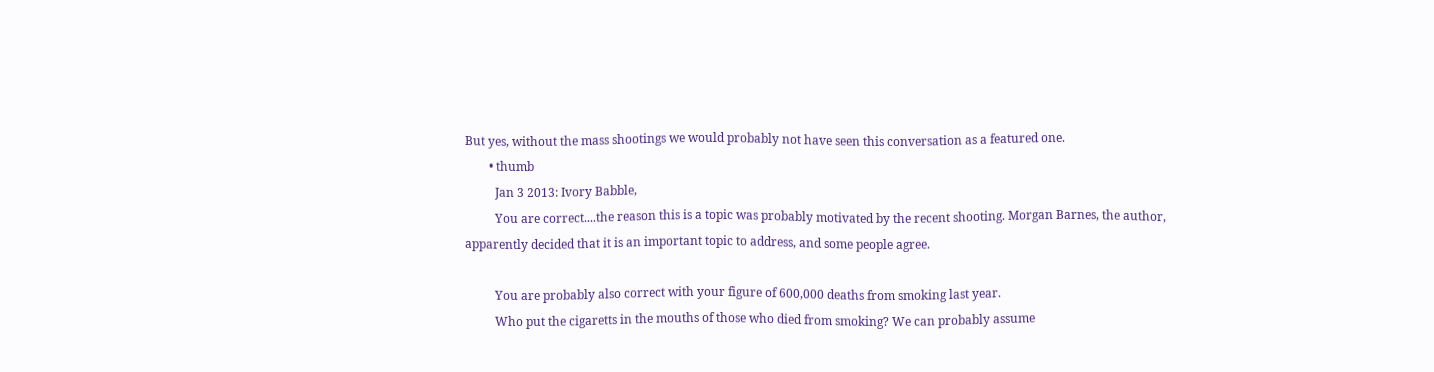But yes, without the mass shootings we would probably not have seen this conversation as a featured one.
        • thumb
          Jan 3 2013: Ivory Babble,
          You are correct....the reason this is a topic was probably motivated by the recent shooting. Morgan Barnes, the author, apparently decided that it is an important topic to address, and some people agree.

          You are probably also correct with your figure of 600,000 deaths from smoking last year.
          Who put the cigaretts in the mouths of those who died from smoking? We can probably assume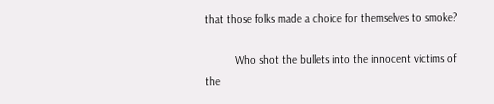that those folks made a choice for themselves to smoke?

          Who shot the bullets into the innocent victims of the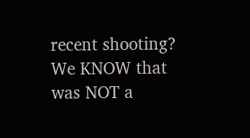recent shooting? We KNOW that was NOT a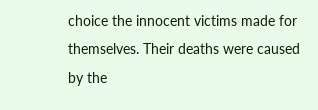choice the innocent victims made for themselves. Their deaths were caused by the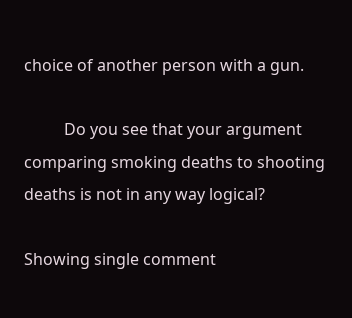choice of another person with a gun.

          Do you see that your argument comparing smoking deaths to shooting deaths is not in any way logical?

Showing single comment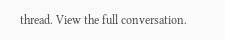thread. View the full conversation.